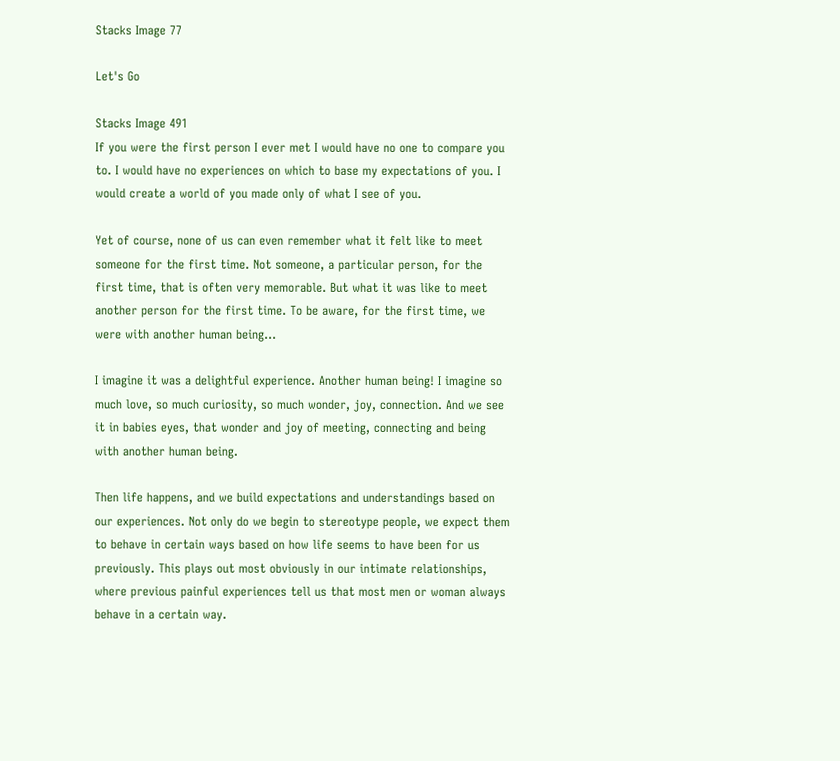Stacks Image 77

Let's Go

Stacks Image 491
If you were the first person I ever met I would have no one to compare you to. I would have no experiences on which to base my expectations of you. I would create a world of you made only of what I see of you.

Yet of course, none of us can even remember what it felt like to meet someone for the first time. Not someone, a particular person, for the first time, that is often very memorable. But what it was like to meet another person for the first time. To be aware, for the first time, we were with another human being…

I imagine it was a delightful experience. Another human being! I imagine so much love, so much curiosity, so much wonder, joy, connection. And we see it in babies eyes, that wonder and joy of meeting, connecting and being with another human being.

Then life happens, and we build expectations and understandings based on our experiences. Not only do we begin to stereotype people, we expect them to behave in certain ways based on how life seems to have been for us previously. This plays out most obviously in our intimate relationships, where previous painful experiences tell us that most men or woman always behave in a certain way.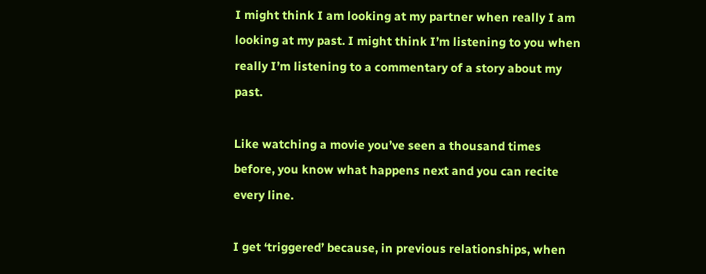I might think I am looking at my partner when really I am looking at my past. I might think I’m listening to you when really I’m listening to a commentary of a story about my past.

Like watching a movie you’ve seen a thousand times before, you know what happens next and you can recite every line.

I get ‘triggered’ because, in previous relationships, when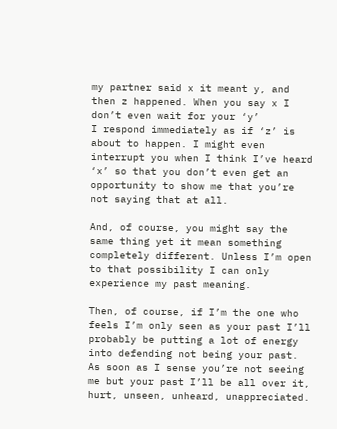my partner said x it meant y, and then z happened. When you say x I don’t even wait for your ‘y’
I respond immediately as if ‘z’ is about to happen. I might even interrupt you when I think I’ve heard ‘x’ so that you don’t even get an opportunity to show me that you’re not saying that at all.

And, of course, you might say the same thing yet it mean something completely different. Unless I’m open to that possibility I can only experience my past meaning.

Then, of course, if I’m the one who feels I’m only seen as your past I’ll probably be putting a lot of energy into defending not being your past. As soon as I sense you’re not seeing me but your past I’ll be all over it, hurt, unseen, unheard, unappreciated.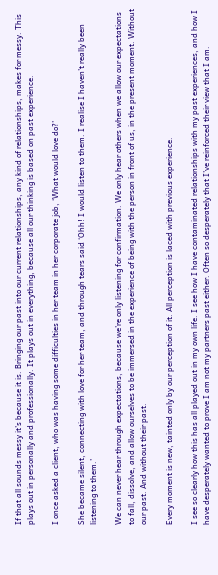If that all sounds messy it’s because it is. Bringing our past into our current relationships, any kind of relationships, makes for messy. This plays out in personally and professionally. It plays out in everything, because all our thinking is based on past experience.

I once asked a client, who was having some difficulties in her team in her corporate job, ‘What would love do?’

She became silent, connecting with love for her team, and through tears said ‘Ohh! I would listen to them. I realise I haven’t really been listening to them.’

We can never hear through expectations, because we’re only listening for confirmation. We only hear others when we allow our expectations to fall, dissolve, and allow ourselves to be immersed in the experience of being with the person in front of us, in the present moment. Without our past. And without their past.

Every moment is new, tainted only by our perception of it. All perception is laced with previous experience.

I see so clearly how this has all played out in my own life. I see how I have contaminated relationships with my past experiences, and how I have desperately wanted to prove I am not my partners past either. Often so desperately that I’ve reinforced their view that I am.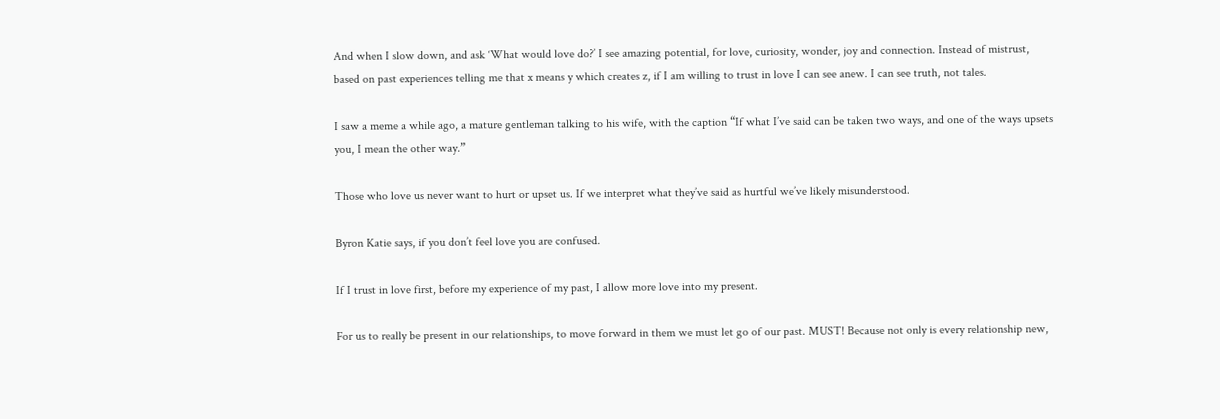And when I slow down, and ask ‘What would love do?’ I see amazing potential, for love, curiosity, wonder, joy and connection. Instead of mistrust, based on past experiences telling me that x means y which creates z, if I am willing to trust in love I can see anew. I can see truth, not tales.

I saw a meme a while ago, a mature gentleman talking to his wife, with the caption “If what I’ve said can be taken two ways, and one of the ways upsets you, I mean the other way.”

Those who love us never want to hurt or upset us. If we interpret what they’ve said as hurtful we’ve likely misunderstood.

Byron Katie says, if you don’t feel love you are confused.

If I trust in love first, before my experience of my past, I allow more love into my present.

For us to really be present in our relationships, to move forward in them we must let go of our past. MUST! Because not only is every relationship new,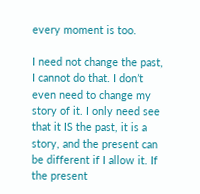every moment is too.

I need not change the past, I cannot do that. I don’t even need to change my story of it. I only need see that it IS the past, it is a story, and the present can be different if I allow it. If the present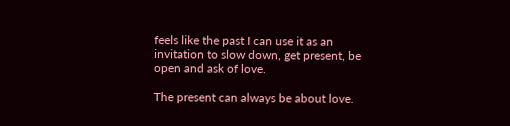feels like the past I can use it as an invitation to slow down, get present, be open and ask of love.

The present can always be about love.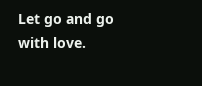Let go and go with love.